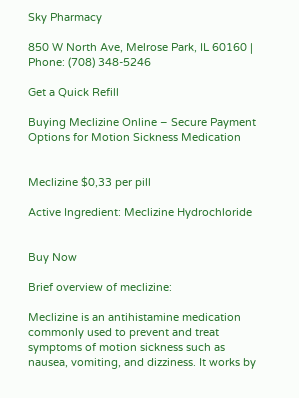Sky Pharmacy

850 W North Ave, Melrose Park, IL 60160 | Phone: (708) 348-5246

Get a Quick Refill

Buying Meclizine Online – Secure Payment Options for Motion Sickness Medication


Meclizine $0,33 per pill

Active Ingredient: Meclizine Hydrochloride


Buy Now

Brief overview of meclizine:

Meclizine is an antihistamine medication commonly used to prevent and treat symptoms of motion sickness such as nausea, vomiting, and dizziness. It works by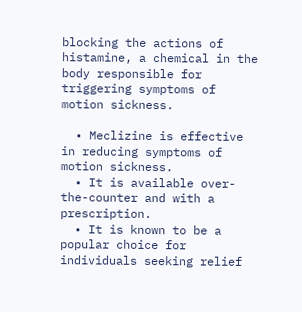blocking the actions of histamine, a chemical in the body responsible for triggering symptoms of motion sickness.

  • Meclizine is effective in reducing symptoms of motion sickness.
  • It is available over-the-counter and with a prescription.
  • It is known to be a popular choice for individuals seeking relief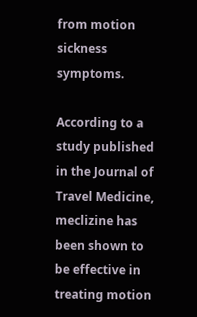from motion sickness symptoms.

According to a study published in the Journal of Travel Medicine, meclizine has been shown to be effective in treating motion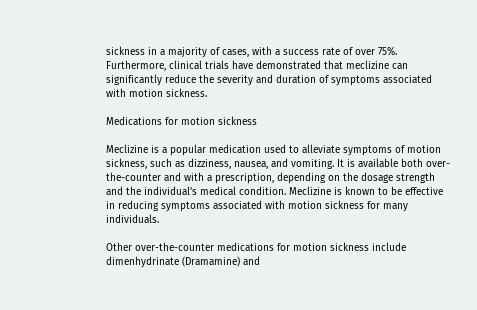sickness in a majority of cases, with a success rate of over 75%. Furthermore, clinical trials have demonstrated that meclizine can significantly reduce the severity and duration of symptoms associated with motion sickness.

Medications for motion sickness

Meclizine is a popular medication used to alleviate symptoms of motion sickness, such as dizziness, nausea, and vomiting. It is available both over-the-counter and with a prescription, depending on the dosage strength and the individual’s medical condition. Meclizine is known to be effective in reducing symptoms associated with motion sickness for many individuals.

Other over-the-counter medications for motion sickness include dimenhydrinate (Dramamine) and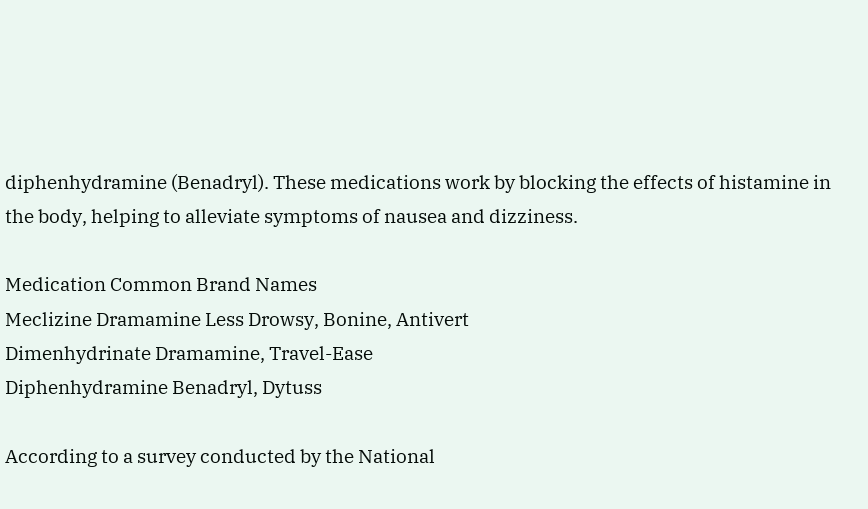diphenhydramine (Benadryl). These medications work by blocking the effects of histamine in the body, helping to alleviate symptoms of nausea and dizziness.

Medication Common Brand Names
Meclizine Dramamine Less Drowsy, Bonine, Antivert
Dimenhydrinate Dramamine, Travel-Ease
Diphenhydramine Benadryl, Dytuss

According to a survey conducted by the National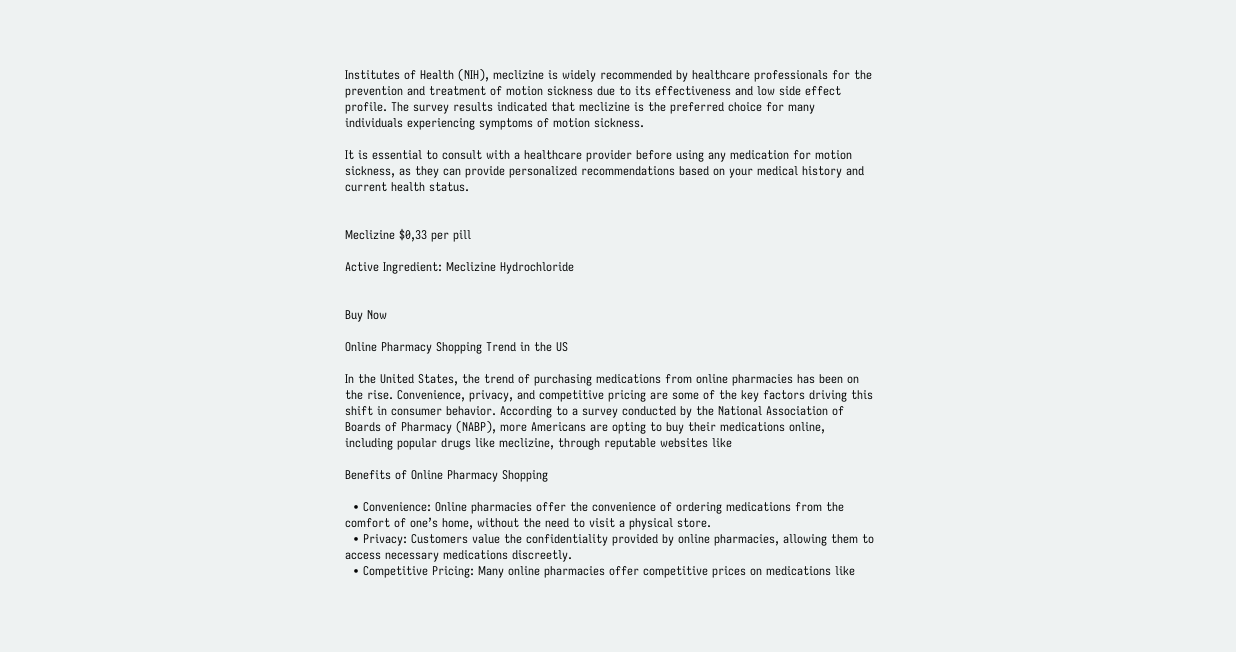Institutes of Health (NIH), meclizine is widely recommended by healthcare professionals for the prevention and treatment of motion sickness due to its effectiveness and low side effect profile. The survey results indicated that meclizine is the preferred choice for many individuals experiencing symptoms of motion sickness.

It is essential to consult with a healthcare provider before using any medication for motion sickness, as they can provide personalized recommendations based on your medical history and current health status.


Meclizine $0,33 per pill

Active Ingredient: Meclizine Hydrochloride


Buy Now

Online Pharmacy Shopping Trend in the US

In the United States, the trend of purchasing medications from online pharmacies has been on the rise. Convenience, privacy, and competitive pricing are some of the key factors driving this shift in consumer behavior. According to a survey conducted by the National Association of Boards of Pharmacy (NABP), more Americans are opting to buy their medications online, including popular drugs like meclizine, through reputable websites like

Benefits of Online Pharmacy Shopping

  • Convenience: Online pharmacies offer the convenience of ordering medications from the comfort of one’s home, without the need to visit a physical store.
  • Privacy: Customers value the confidentiality provided by online pharmacies, allowing them to access necessary medications discreetly.
  • Competitive Pricing: Many online pharmacies offer competitive prices on medications like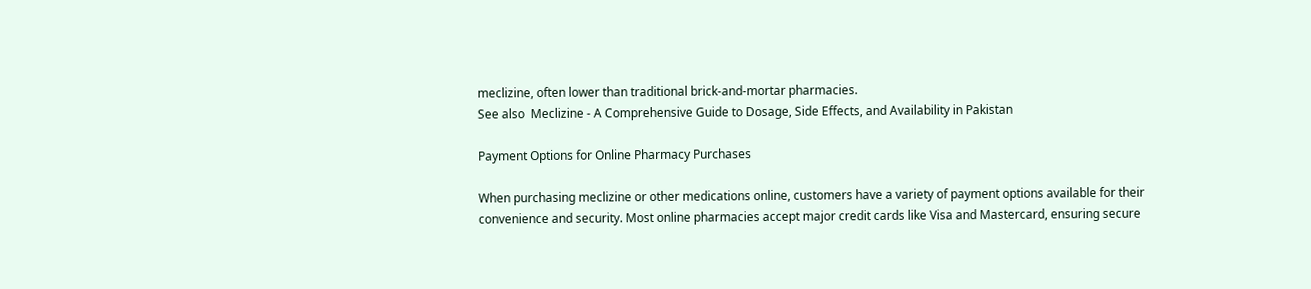meclizine, often lower than traditional brick-and-mortar pharmacies.
See also  Meclizine - A Comprehensive Guide to Dosage, Side Effects, and Availability in Pakistan

Payment Options for Online Pharmacy Purchases

When purchasing meclizine or other medications online, customers have a variety of payment options available for their convenience and security. Most online pharmacies accept major credit cards like Visa and Mastercard, ensuring secure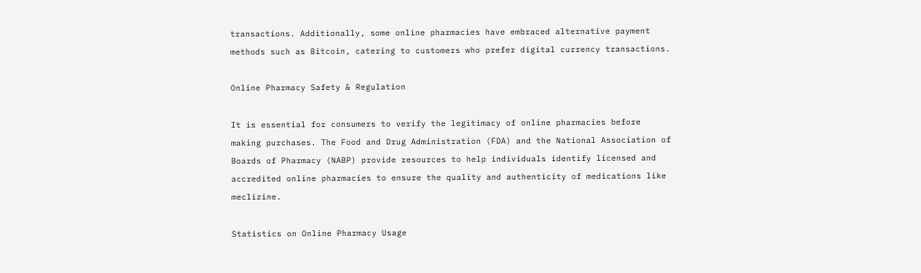transactions. Additionally, some online pharmacies have embraced alternative payment methods such as Bitcoin, catering to customers who prefer digital currency transactions.

Online Pharmacy Safety & Regulation

It is essential for consumers to verify the legitimacy of online pharmacies before making purchases. The Food and Drug Administration (FDA) and the National Association of Boards of Pharmacy (NABP) provide resources to help individuals identify licensed and accredited online pharmacies to ensure the quality and authenticity of medications like meclizine.

Statistics on Online Pharmacy Usage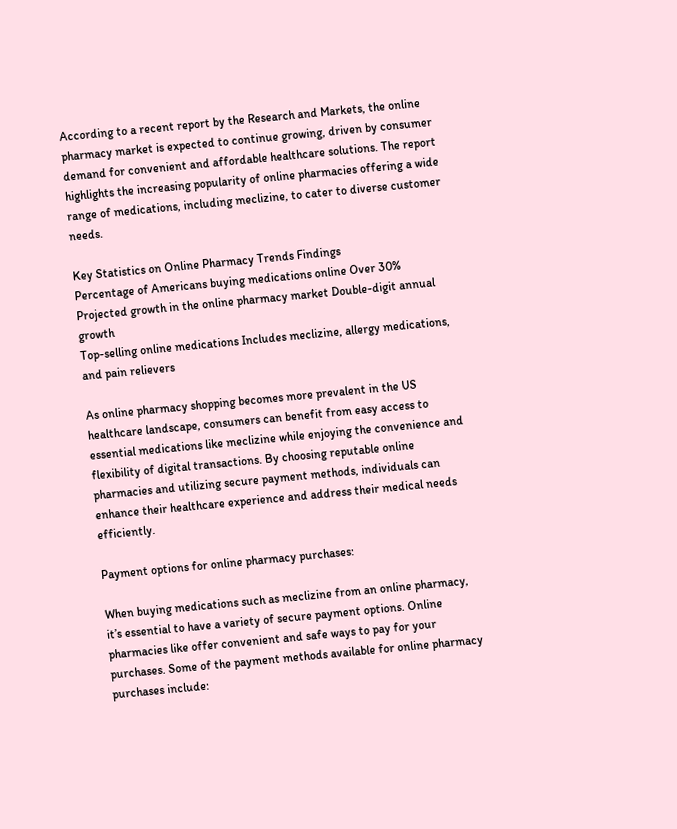According to a recent report by the Research and Markets, the online pharmacy market is expected to continue growing, driven by consumer demand for convenient and affordable healthcare solutions. The report highlights the increasing popularity of online pharmacies offering a wide range of medications, including meclizine, to cater to diverse customer needs.

Key Statistics on Online Pharmacy Trends Findings
Percentage of Americans buying medications online Over 30%
Projected growth in the online pharmacy market Double-digit annual growth
Top-selling online medications Includes meclizine, allergy medications, and pain relievers

As online pharmacy shopping becomes more prevalent in the US healthcare landscape, consumers can benefit from easy access to essential medications like meclizine while enjoying the convenience and flexibility of digital transactions. By choosing reputable online pharmacies and utilizing secure payment methods, individuals can enhance their healthcare experience and address their medical needs efficiently.

Payment options for online pharmacy purchases:

When buying medications such as meclizine from an online pharmacy, it’s essential to have a variety of secure payment options. Online pharmacies like offer convenient and safe ways to pay for your purchases. Some of the payment methods available for online pharmacy purchases include: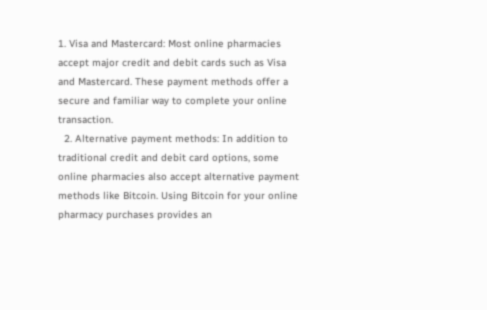1. Visa and Mastercard: Most online pharmacies accept major credit and debit cards such as Visa and Mastercard. These payment methods offer a secure and familiar way to complete your online transaction.
  2. Alternative payment methods: In addition to traditional credit and debit card options, some online pharmacies also accept alternative payment methods like Bitcoin. Using Bitcoin for your online pharmacy purchases provides an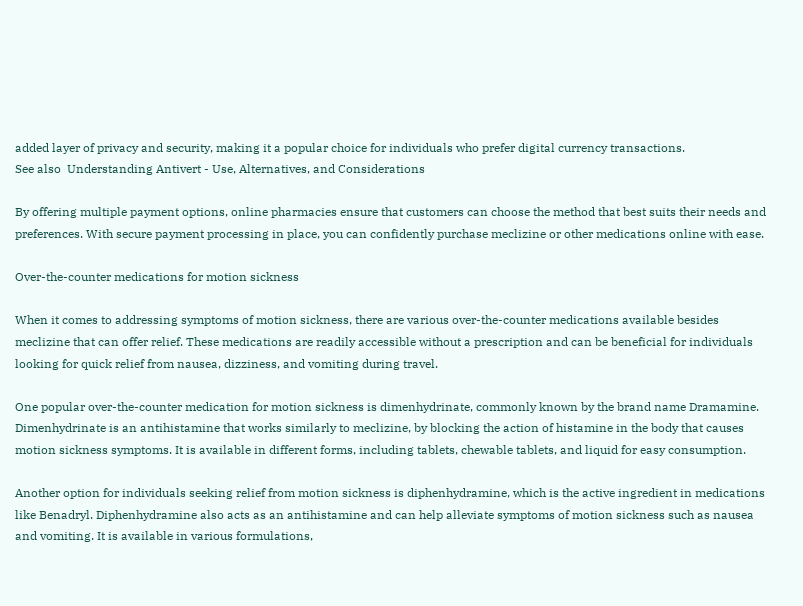added layer of privacy and security, making it a popular choice for individuals who prefer digital currency transactions.
See also  Understanding Antivert - Use, Alternatives, and Considerations

By offering multiple payment options, online pharmacies ensure that customers can choose the method that best suits their needs and preferences. With secure payment processing in place, you can confidently purchase meclizine or other medications online with ease.

Over-the-counter medications for motion sickness

When it comes to addressing symptoms of motion sickness, there are various over-the-counter medications available besides meclizine that can offer relief. These medications are readily accessible without a prescription and can be beneficial for individuals looking for quick relief from nausea, dizziness, and vomiting during travel.

One popular over-the-counter medication for motion sickness is dimenhydrinate, commonly known by the brand name Dramamine. Dimenhydrinate is an antihistamine that works similarly to meclizine, by blocking the action of histamine in the body that causes motion sickness symptoms. It is available in different forms, including tablets, chewable tablets, and liquid for easy consumption.

Another option for individuals seeking relief from motion sickness is diphenhydramine, which is the active ingredient in medications like Benadryl. Diphenhydramine also acts as an antihistamine and can help alleviate symptoms of motion sickness such as nausea and vomiting. It is available in various formulations,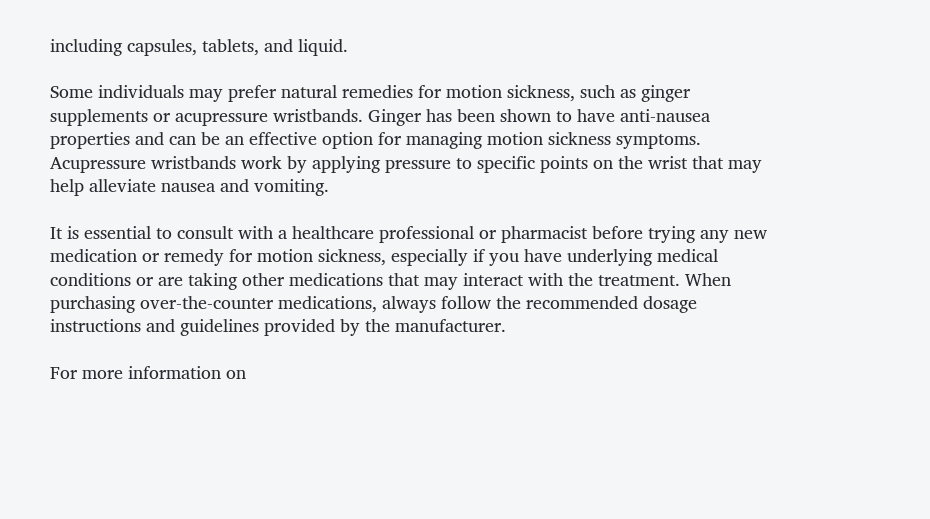including capsules, tablets, and liquid.

Some individuals may prefer natural remedies for motion sickness, such as ginger supplements or acupressure wristbands. Ginger has been shown to have anti-nausea properties and can be an effective option for managing motion sickness symptoms. Acupressure wristbands work by applying pressure to specific points on the wrist that may help alleviate nausea and vomiting.

It is essential to consult with a healthcare professional or pharmacist before trying any new medication or remedy for motion sickness, especially if you have underlying medical conditions or are taking other medications that may interact with the treatment. When purchasing over-the-counter medications, always follow the recommended dosage instructions and guidelines provided by the manufacturer.

For more information on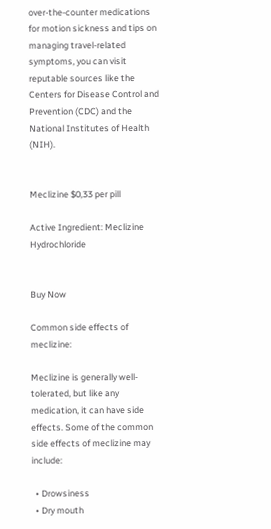over-the-counter medications for motion sickness and tips on managing travel-related symptoms, you can visit reputable sources like the Centers for Disease Control and Prevention (CDC) and the National Institutes of Health (NIH).


Meclizine $0,33 per pill

Active Ingredient: Meclizine Hydrochloride


Buy Now

Common side effects of meclizine:

Meclizine is generally well-tolerated, but like any medication, it can have side effects. Some of the common side effects of meclizine may include:

  • Drowsiness
  • Dry mouth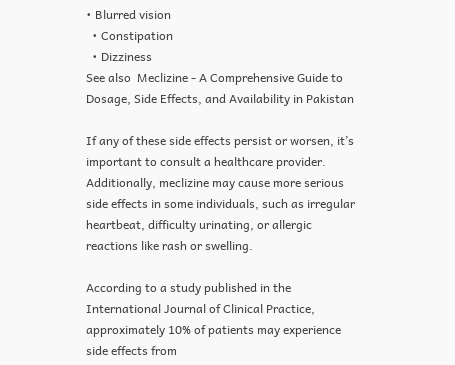• Blurred vision
  • Constipation
  • Dizziness
See also  Meclizine - A Comprehensive Guide to Dosage, Side Effects, and Availability in Pakistan

If any of these side effects persist or worsen, it’s important to consult a healthcare provider. Additionally, meclizine may cause more serious side effects in some individuals, such as irregular heartbeat, difficulty urinating, or allergic reactions like rash or swelling.

According to a study published in the International Journal of Clinical Practice, approximately 10% of patients may experience side effects from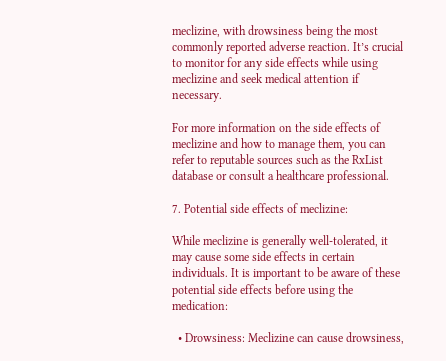meclizine, with drowsiness being the most commonly reported adverse reaction. It’s crucial to monitor for any side effects while using meclizine and seek medical attention if necessary.

For more information on the side effects of meclizine and how to manage them, you can refer to reputable sources such as the RxList database or consult a healthcare professional.

7. Potential side effects of meclizine:

While meclizine is generally well-tolerated, it may cause some side effects in certain individuals. It is important to be aware of these potential side effects before using the medication:

  • Drowsiness: Meclizine can cause drowsiness,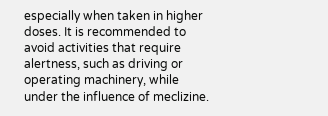especially when taken in higher doses. It is recommended to avoid activities that require alertness, such as driving or operating machinery, while under the influence of meclizine.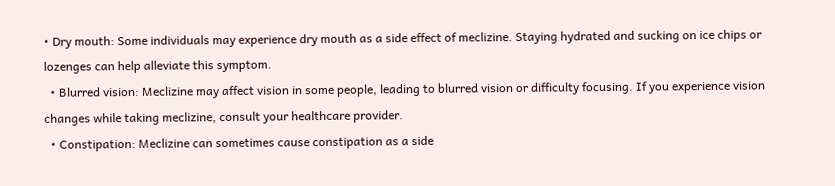• Dry mouth: Some individuals may experience dry mouth as a side effect of meclizine. Staying hydrated and sucking on ice chips or lozenges can help alleviate this symptom.
  • Blurred vision: Meclizine may affect vision in some people, leading to blurred vision or difficulty focusing. If you experience vision changes while taking meclizine, consult your healthcare provider.
  • Constipation: Meclizine can sometimes cause constipation as a side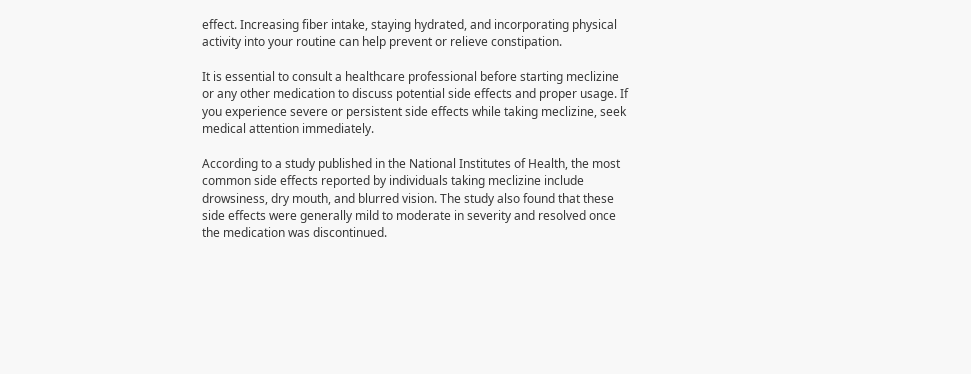effect. Increasing fiber intake, staying hydrated, and incorporating physical activity into your routine can help prevent or relieve constipation.

It is essential to consult a healthcare professional before starting meclizine or any other medication to discuss potential side effects and proper usage. If you experience severe or persistent side effects while taking meclizine, seek medical attention immediately.

According to a study published in the National Institutes of Health, the most common side effects reported by individuals taking meclizine include drowsiness, dry mouth, and blurred vision. The study also found that these side effects were generally mild to moderate in severity and resolved once the medication was discontinued.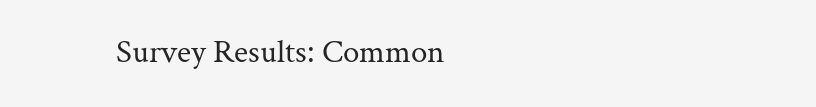Survey Results: Common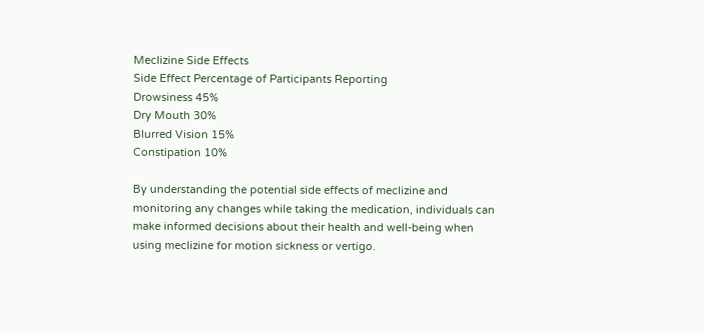Meclizine Side Effects
Side Effect Percentage of Participants Reporting
Drowsiness 45%
Dry Mouth 30%
Blurred Vision 15%
Constipation 10%

By understanding the potential side effects of meclizine and monitoring any changes while taking the medication, individuals can make informed decisions about their health and well-being when using meclizine for motion sickness or vertigo.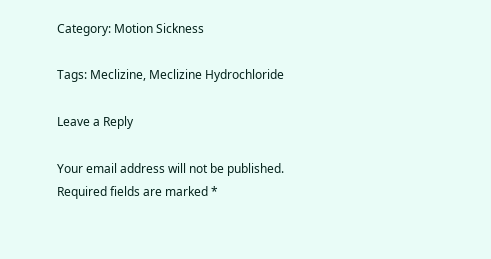Category: Motion Sickness

Tags: Meclizine, Meclizine Hydrochloride

Leave a Reply

Your email address will not be published. Required fields are marked *